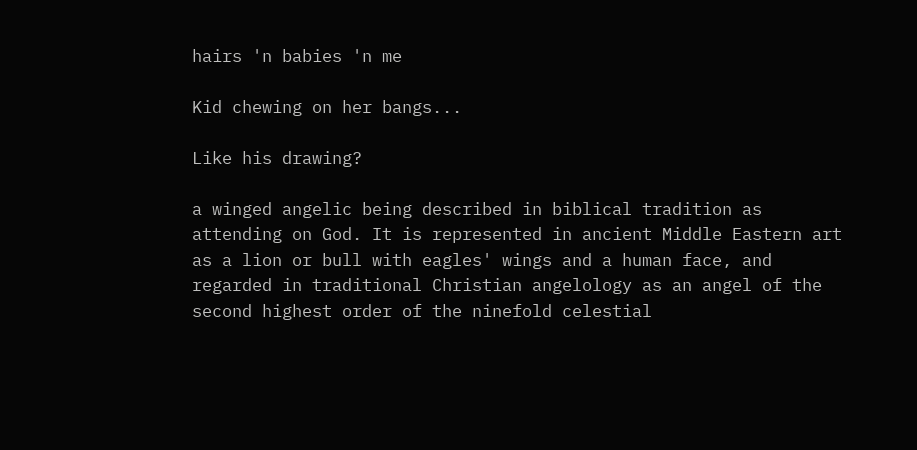hairs 'n babies 'n me

Kid chewing on her bangs...

Like his drawing?

a winged angelic being described in biblical tradition as attending on God. It is represented in ancient Middle Eastern art as a lion or bull with eagles' wings and a human face, and regarded in traditional Christian angelology as an angel of the second highest order of the ninefold celestial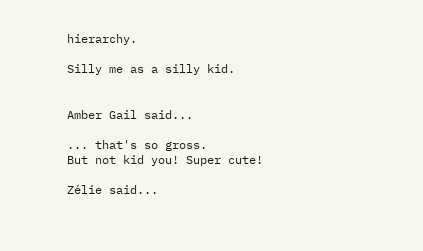hierarchy.

Silly me as a silly kid.


Amber Gail said...

... that's so gross.
But not kid you! Super cute!

Zélie said...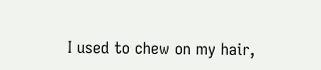I used to chew on my hair,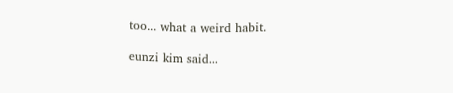too... what a weird habit.

eunzi kim said...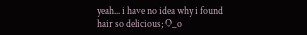yeah... i have no idea why i found hair so delicious; O_o